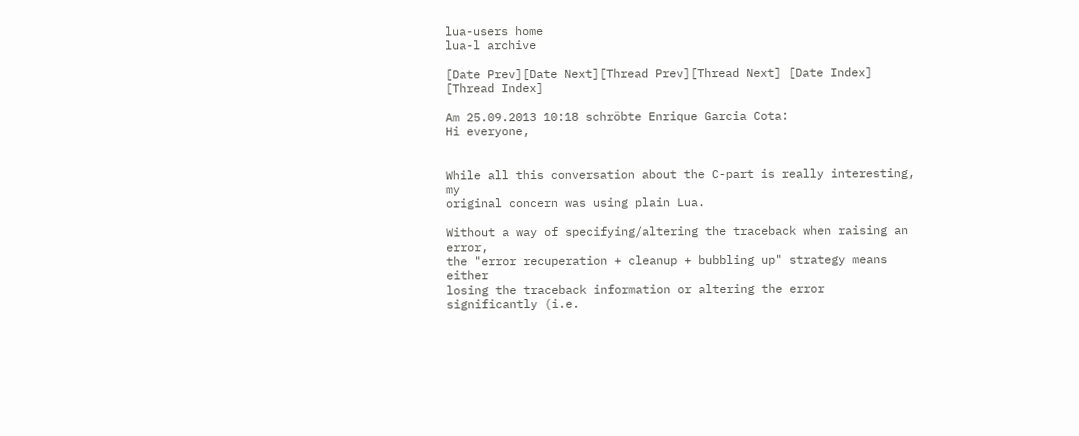lua-users home
lua-l archive

[Date Prev][Date Next][Thread Prev][Thread Next] [Date Index] [Thread Index]

Am 25.09.2013 10:18 schröbte Enrique Garcia Cota:
Hi everyone,


While all this conversation about the C-part is really interesting, my
original concern was using plain Lua.

Without a way of specifying/altering the traceback when raising an error,
the "error recuperation + cleanup + bubbling up" strategy means either
losing the traceback information or altering the error significantly (i.e.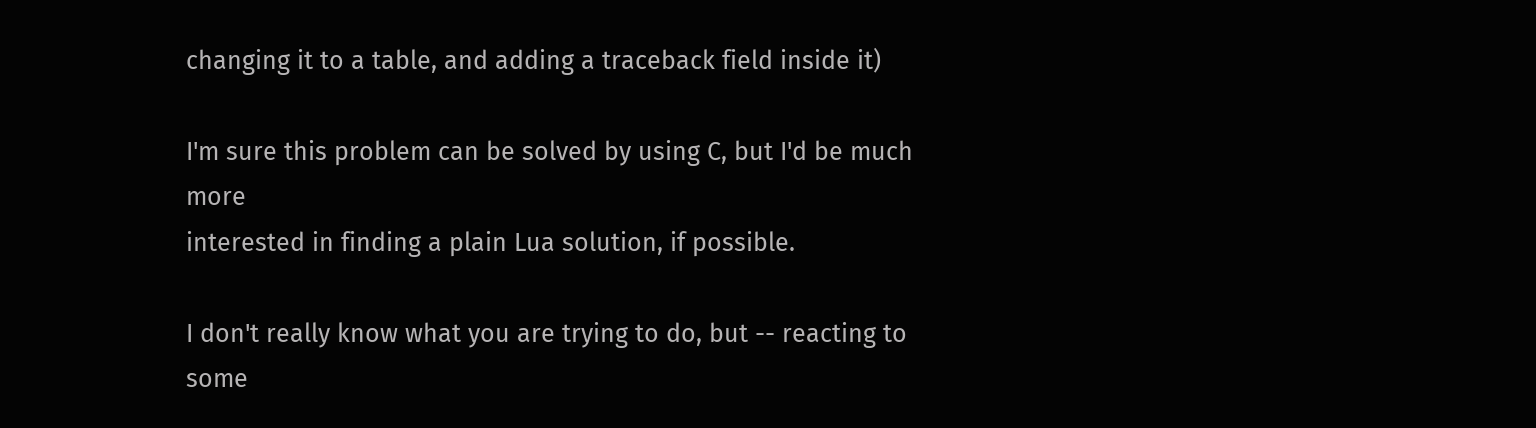changing it to a table, and adding a traceback field inside it)

I'm sure this problem can be solved by using C, but I'd be much more
interested in finding a plain Lua solution, if possible.

I don't really know what you are trying to do, but -- reacting to some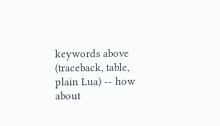keywords above (traceback, table, plain Lua) -- how about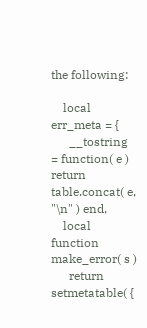the following:

    local err_meta = {
      __tostring = function( e ) return table.concat( e, "\n" ) end,
    local function make_error( s )
      return setmetatable( {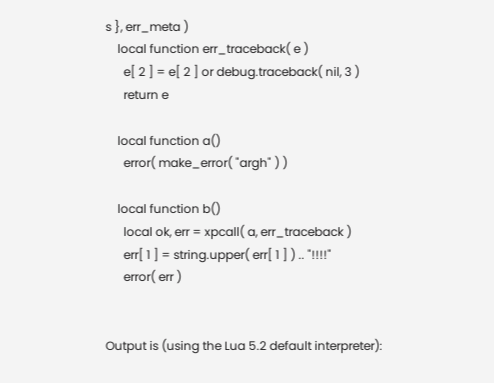s }, err_meta )
    local function err_traceback( e )
      e[ 2 ] = e[ 2 ] or debug.traceback( nil, 3 )
      return e

    local function a()
      error( make_error( "argh" ) )

    local function b()
      local ok, err = xpcall( a, err_traceback )
      err[ 1 ] = string.upper( err[ 1 ] ) .. "!!!!"
      error( err )


Output is (using the Lua 5.2 default interpreter):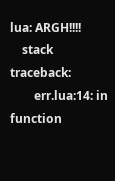lua: ARGH!!!!
    stack traceback:
        err.lua:14: in function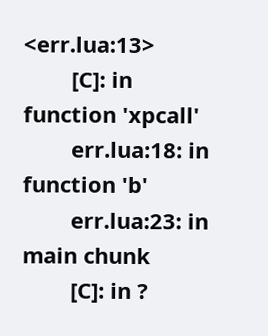<err.lua:13>
        [C]: in function 'xpcall'
        err.lua:18: in function 'b'
        err.lua:23: in main chunk
        [C]: in ?